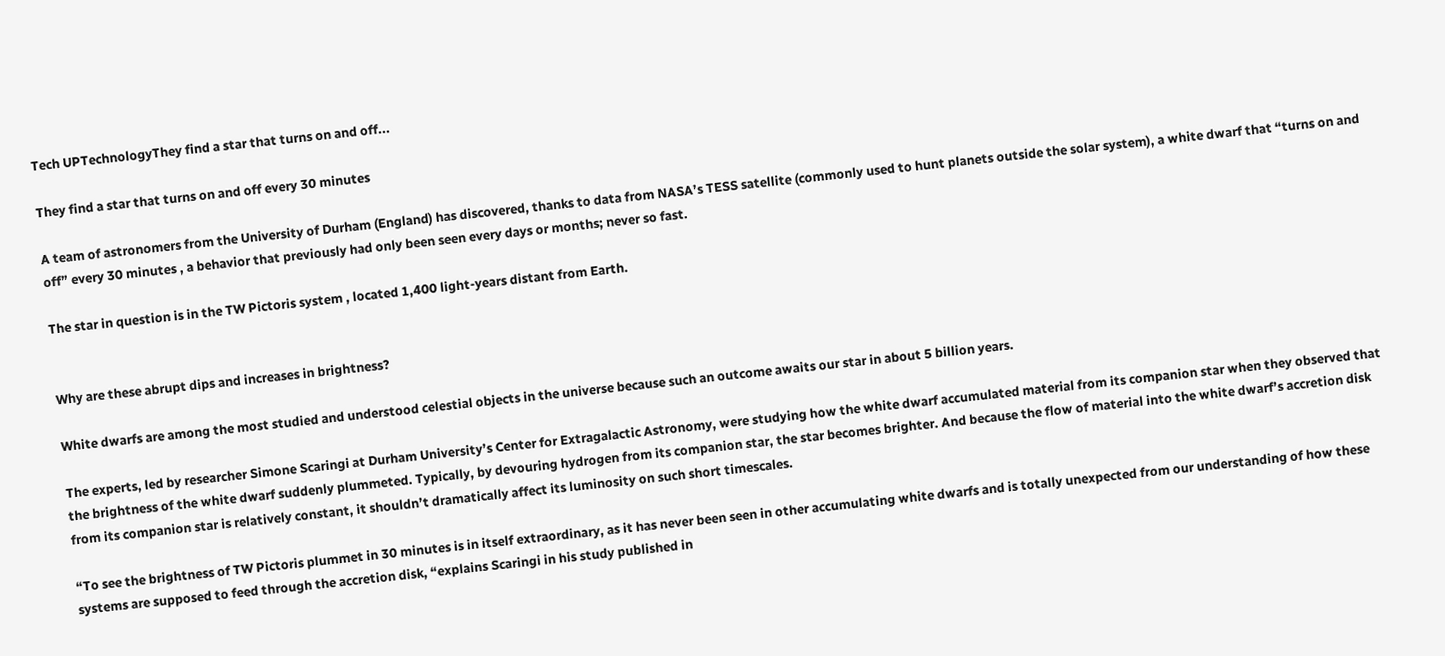Tech UPTechnologyThey find a star that turns on and off...

They find a star that turns on and off every 30 minutes

A team of astronomers from the University of Durham (England) has discovered, thanks to data from NASA’s TESS satellite (commonly used to hunt planets outside the solar system), a white dwarf that “turns on and off” every 30 minutes , a behavior that previously had only been seen every days or months; never so fast.

The star in question is in the TW Pictoris system , located 1,400 light-years distant from Earth.


Why are these abrupt dips and increases in brightness?

White dwarfs are among the most studied and understood celestial objects in the universe because such an outcome awaits our star in about 5 billion years.

The experts, led by researcher Simone Scaringi at Durham University’s Center for Extragalactic Astronomy, were studying how the white dwarf accumulated material from its companion star when they observed that the brightness of the white dwarf suddenly plummeted. Typically, by devouring hydrogen from its companion star, the star becomes brighter. And because the flow of material into the white dwarf’s accretion disk from its companion star is relatively constant, it shouldn’t dramatically affect its luminosity on such short timescales.

“To see the brightness of TW Pictoris plummet in 30 minutes is in itself extraordinary, as it has never been seen in other accumulating white dwarfs and is totally unexpected from our understanding of how these systems are supposed to feed through the accretion disk, “explains Scaringi in his study published in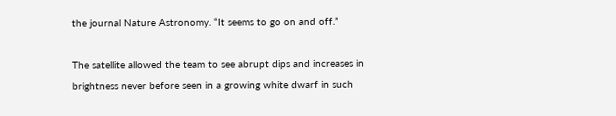the journal Nature Astronomy. “It seems to go on and off.”

The satellite allowed the team to see abrupt dips and increases in brightness never before seen in a growing white dwarf in such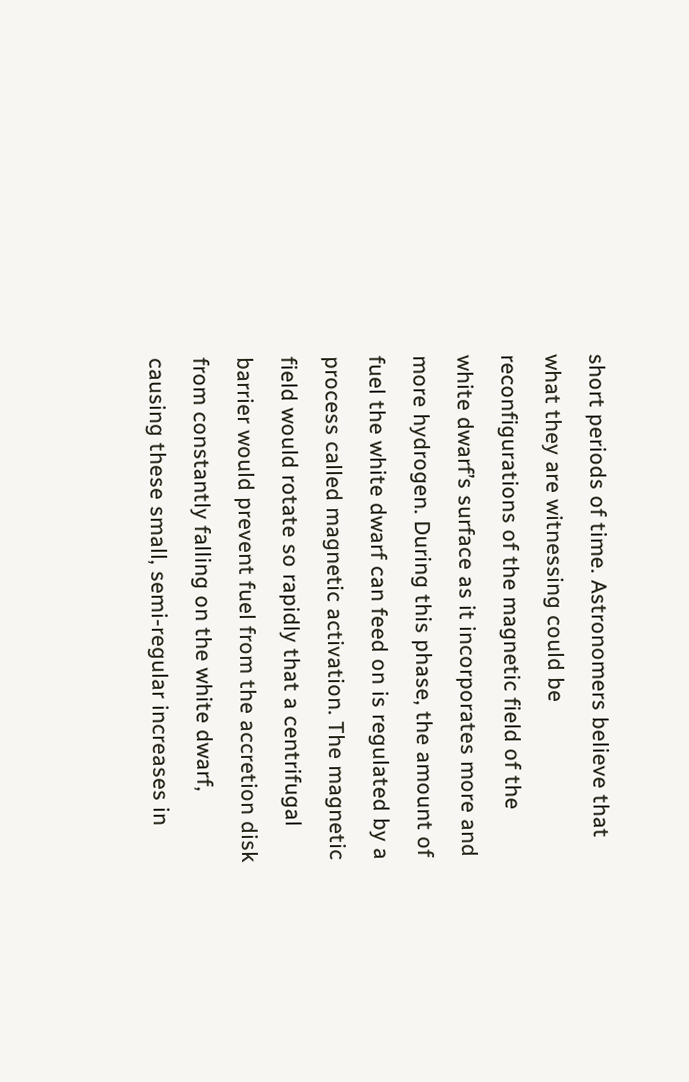short periods of time. Astronomers believe that what they are witnessing could be reconfigurations of the magnetic field of the white dwarf’s surface as it incorporates more and more hydrogen. During this phase, the amount of fuel the white dwarf can feed on is regulated by a process called magnetic activation. The magnetic field would rotate so rapidly that a centrifugal barrier would prevent fuel from the accretion disk from constantly falling on the white dwarf, causing these small, semi-regular increases in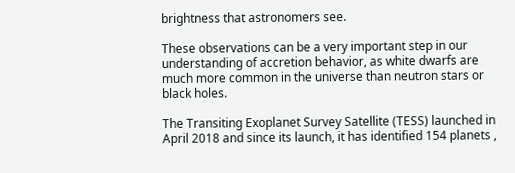brightness that astronomers see.

These observations can be a very important step in our understanding of accretion behavior, as white dwarfs are much more common in the universe than neutron stars or black holes.

The Transiting Exoplanet Survey Satellite (TESS) launched in April 2018 and since its launch, it has identified 154 planets ,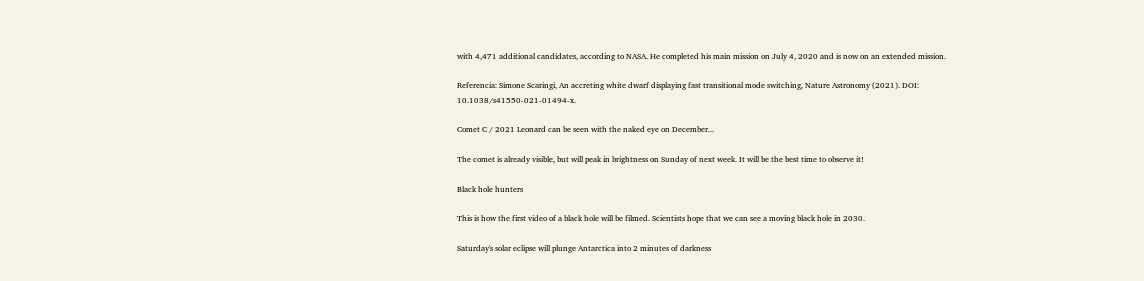with 4,471 additional candidates, according to NASA. He completed his main mission on July 4, 2020 and is now on an extended mission.

Referencia: Simone Scaringi, An accreting white dwarf displaying fast transitional mode switching, Nature Astronomy (2021). DOI: 10.1038/s41550-021-01494-x.

Comet C / 2021 Leonard can be seen with the naked eye on December...

The comet is already visible, but will peak in brightness on Sunday of next week. It will be the best time to observe it!

Black hole hunters

This is how the first video of a black hole will be filmed. Scientists hope that we can see a moving black hole in 2030.

Saturday's solar eclipse will plunge Antarctica into 2 minutes of darkness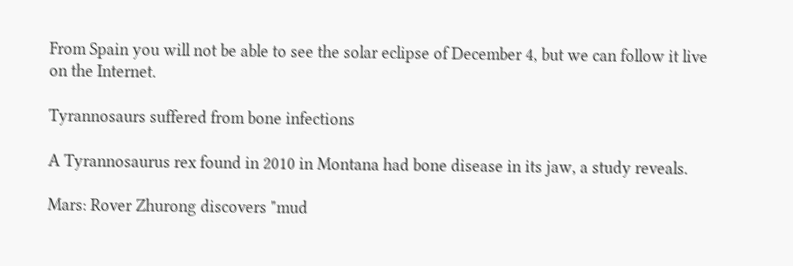From Spain you will not be able to see the solar eclipse of December 4, but we can follow it live on the Internet.

Tyrannosaurs suffered from bone infections

A Tyrannosaurus rex found in 2010 in Montana had bone disease in its jaw, a study reveals.

Mars: Rover Zhurong discovers "mud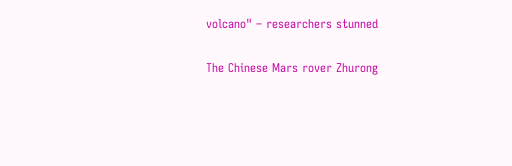volcano" – researchers stunned

The Chinese Mars rover Zhurong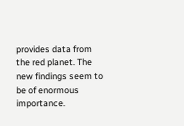provides data from the red planet. The new findings seem to be of enormous importance.